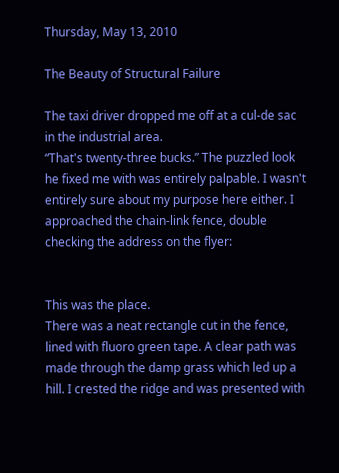Thursday, May 13, 2010

The Beauty of Structural Failure

The taxi driver dropped me off at a cul-de sac in the industrial area.
“That's twenty-three bucks.” The puzzled look he fixed me with was entirely palpable. I wasn't entirely sure about my purpose here either. I approached the chain-link fence, double checking the address on the flyer:


This was the place.
There was a neat rectangle cut in the fence, lined with fluoro green tape. A clear path was made through the damp grass which led up a hill. I crested the ridge and was presented with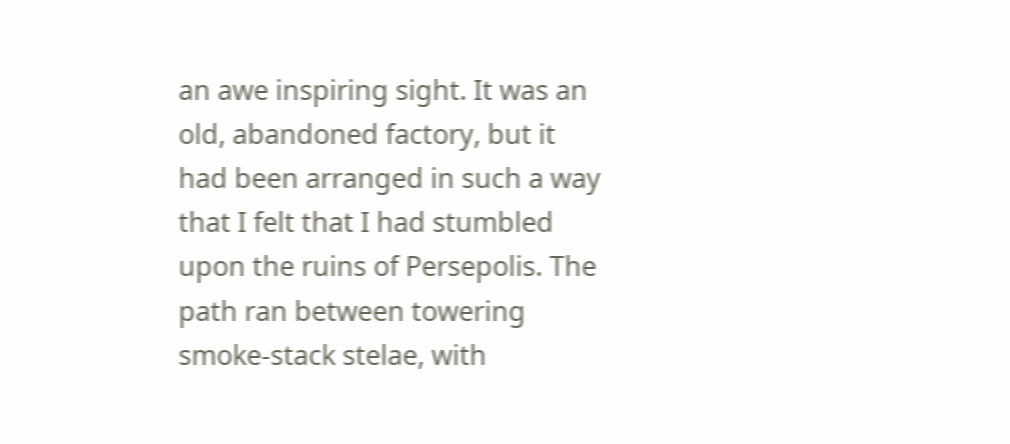an awe inspiring sight. It was an old, abandoned factory, but it had been arranged in such a way that I felt that I had stumbled upon the ruins of Persepolis. The path ran between towering smoke-stack stelae, with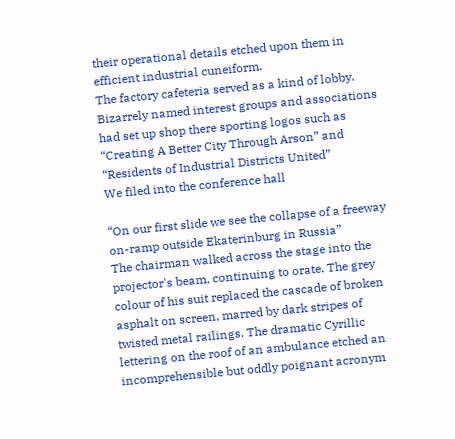their operational details etched upon them in efficient industrial cuneiform.
The factory cafeteria served as a kind of lobby. Bizarrely named interest groups and associations had set up shop there sporting logos such as “Creating A Better City Through Arson” and “Residents of Industrial Districts United”
We filed into the conference hall

“On our first slide we see the collapse of a freeway on-ramp outside Ekaterinburg in Russia”
The chairman walked across the stage into the projector's beam, continuing to orate. The grey colour of his suit replaced the cascade of broken asphalt on screen, marred by dark stripes of twisted metal railings. The dramatic Cyrillic lettering on the roof of an ambulance etched an incomprehensible but oddly poignant acronym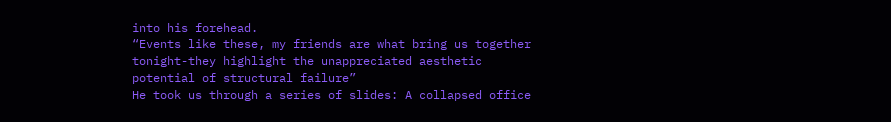into his forehead.
“Events like these, my friends are what bring us together tonight-they highlight the unappreciated aesthetic potential of structural failure”
He took us through a series of slides: A collapsed office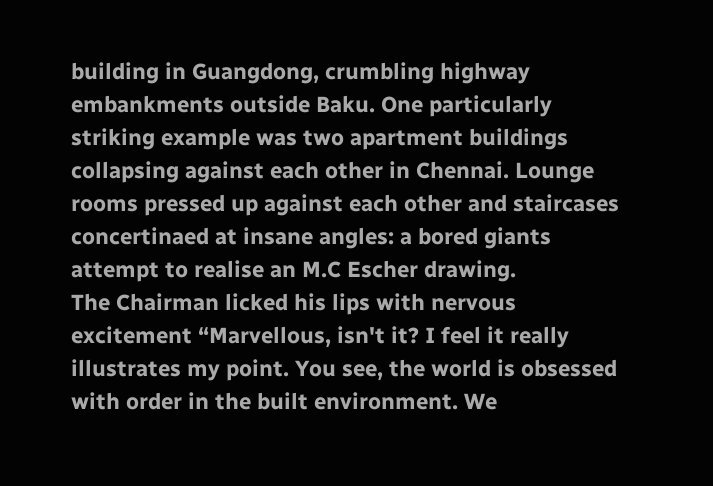building in Guangdong, crumbling highway embankments outside Baku. One particularly striking example was two apartment buildings collapsing against each other in Chennai. Lounge rooms pressed up against each other and staircases concertinaed at insane angles: a bored giants attempt to realise an M.C Escher drawing.
The Chairman licked his lips with nervous excitement “Marvellous, isn't it? I feel it really illustrates my point. You see, the world is obsessed with order in the built environment. We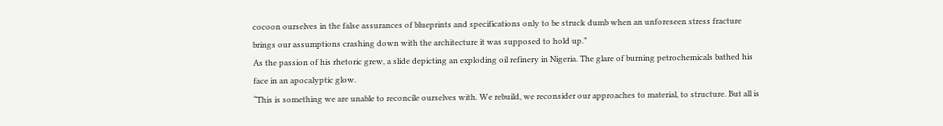cocoon ourselves in the false assurances of blueprints and specifications only to be struck dumb when an unforeseen stress fracture brings our assumptions crashing down with the architecture it was supposed to hold up.”
As the passion of his rhetoric grew, a slide depicting an exploding oil refinery in Nigeria. The glare of burning petrochemicals bathed his face in an apocalyptic glow.
“This is something we are unable to reconcile ourselves with. We rebuild, we reconsider our approaches to material, to structure. But all is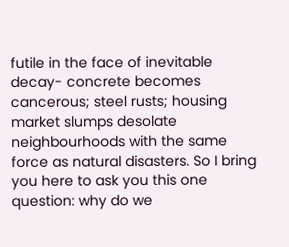futile in the face of inevitable decay- concrete becomes cancerous; steel rusts; housing market slumps desolate neighbourhoods with the same force as natural disasters. So I bring you here to ask you this one question: why do we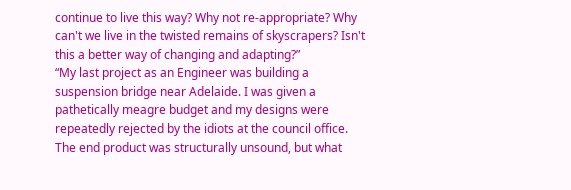continue to live this way? Why not re-appropriate? Why can't we live in the twisted remains of skyscrapers? Isn't this a better way of changing and adapting?”
“My last project as an Engineer was building a suspension bridge near Adelaide. I was given a pathetically meagre budget and my designs were repeatedly rejected by the idiots at the council office. The end product was structurally unsound, but what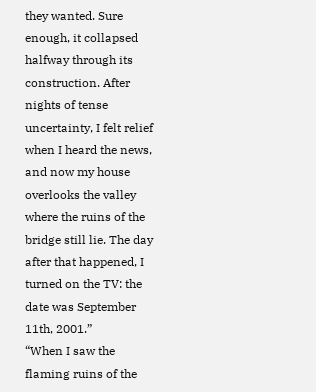they wanted. Sure enough, it collapsed halfway through its construction. After nights of tense uncertainty, I felt relief when I heard the news, and now my house overlooks the valley where the ruins of the bridge still lie. The day after that happened, I turned on the TV: the date was September 11th, 2001.”
“When I saw the flaming ruins of the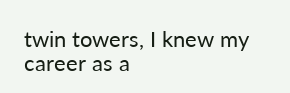twin towers, I knew my career as a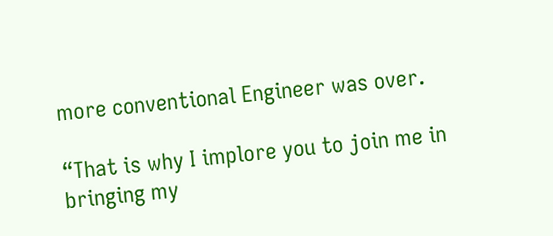more conventional Engineer was over.

“That is why I implore you to join me in bringing my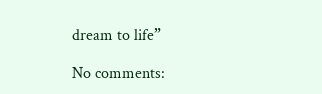dream to life”

No comments: